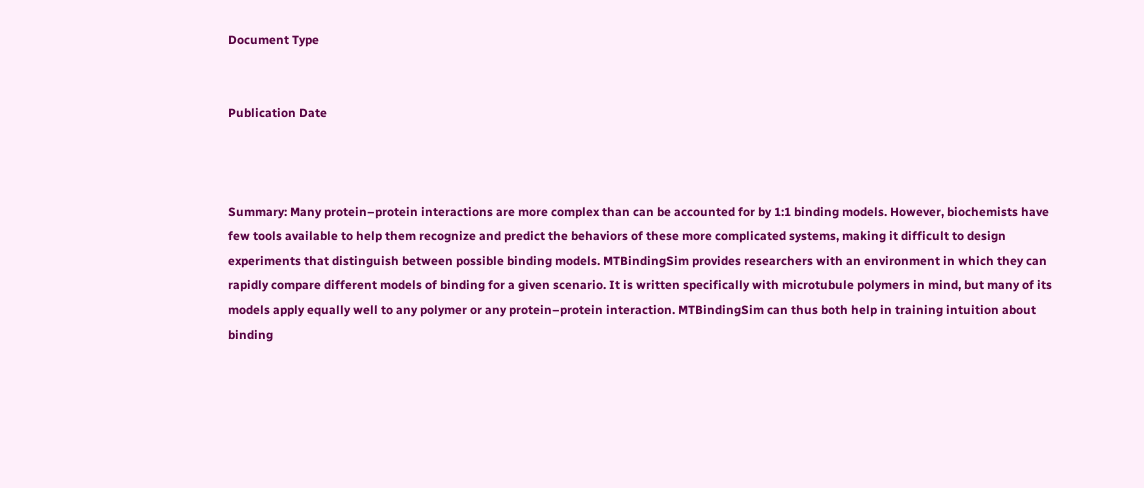Document Type


Publication Date



Summary: Many protein–protein interactions are more complex than can be accounted for by 1:1 binding models. However, biochemists have few tools available to help them recognize and predict the behaviors of these more complicated systems, making it difficult to design experiments that distinguish between possible binding models. MTBindingSim provides researchers with an environment in which they can rapidly compare different models of binding for a given scenario. It is written specifically with microtubule polymers in mind, but many of its models apply equally well to any polymer or any protein–protein interaction. MTBindingSim can thus both help in training intuition about binding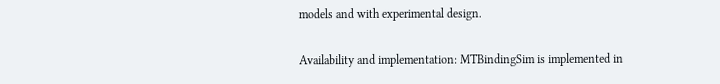models and with experimental design.

Availability and implementation: MTBindingSim is implemented in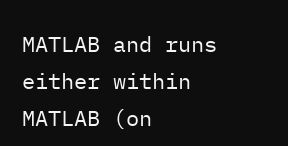MATLAB and runs either within MATLAB (on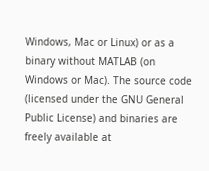Windows, Mac or Linux) or as a binary without MATLAB (on Windows or Mac). The source code (licensed under the GNU General Public License) and binaries are freely available at